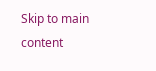Skip to main content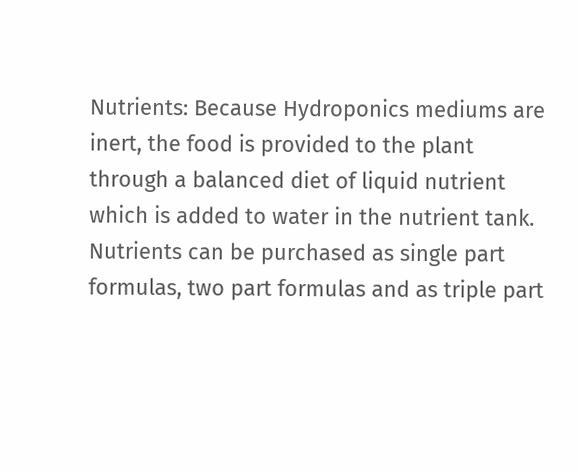Nutrients: Because Hydroponics mediums are inert, the food is provided to the plant through a balanced diet of liquid nutrient which is added to water in the nutrient tank.  Nutrients can be purchased as single part formulas, two part formulas and as triple part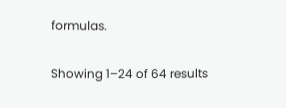formulas.


Showing 1–24 of 64 results